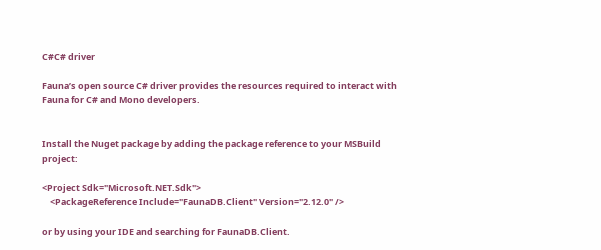C#C# driver

Fauna’s open source C# driver provides the resources required to interact with Fauna for C# and Mono developers.


Install the Nuget package by adding the package reference to your MSBuild project:

<Project Sdk="Microsoft.NET.Sdk">
    <PackageReference Include="FaunaDB.Client" Version="2.12.0" />

or by using your IDE and searching for FaunaDB.Client.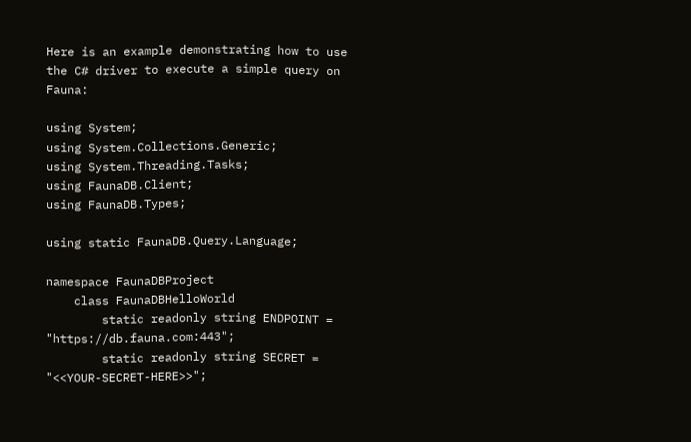Here is an example demonstrating how to use the C# driver to execute a simple query on Fauna:

using System;
using System.Collections.Generic;
using System.Threading.Tasks;
using FaunaDB.Client;
using FaunaDB.Types;

using static FaunaDB.Query.Language;

namespace FaunaDBProject
    class FaunaDBHelloWorld
        static readonly string ENDPOINT = "https://db.fauna.com:443";
        static readonly string SECRET = "<<YOUR-SECRET-HERE>>";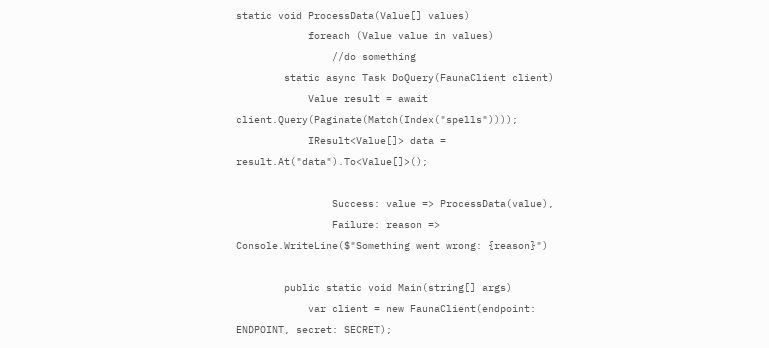static void ProcessData(Value[] values)
            foreach (Value value in values)
                //do something
        static async Task DoQuery(FaunaClient client)
            Value result = await client.Query(Paginate(Match(Index("spells"))));
            IResult<Value[]> data = result.At("data").To<Value[]>();

                Success: value => ProcessData(value),
                Failure: reason => Console.WriteLine($"Something went wrong: {reason}")

        public static void Main(string[] args)
            var client = new FaunaClient(endpoint: ENDPOINT, secret: SECRET);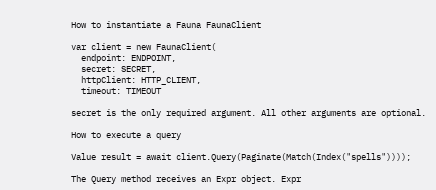How to instantiate a Fauna FaunaClient

var client = new FaunaClient(
  endpoint: ENDPOINT,
  secret: SECRET,
  httpClient: HTTP_CLIENT,
  timeout: TIMEOUT

secret is the only required argument. All other arguments are optional.

How to execute a query

Value result = await client.Query(Paginate(Match(Index("spells"))));

The Query method receives an Expr object. Expr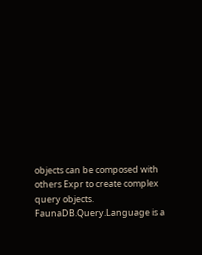objects can be composed with others Expr to create complex query objects. FaunaDB.Query.Language is a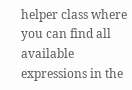helper class where you can find all available expressions in the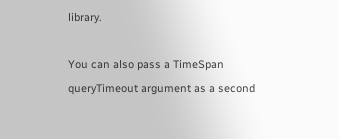library.

You can also pass a TimeSpan queryTimeout argument as a second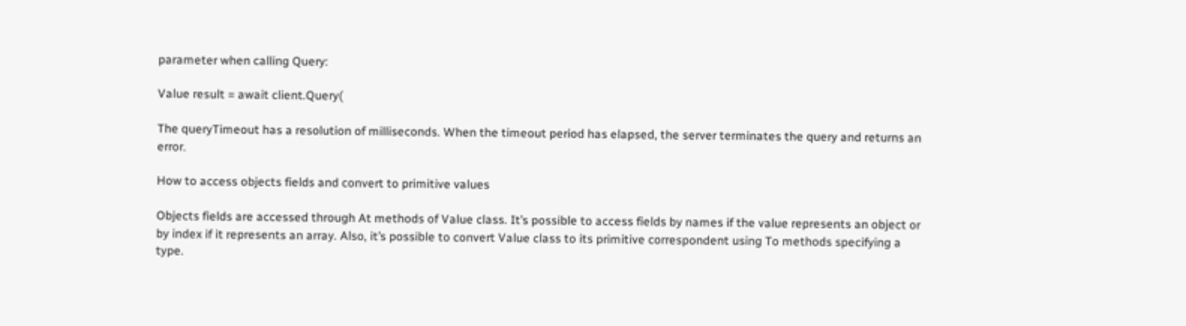parameter when calling Query:

Value result = await client.Query(

The queryTimeout has a resolution of milliseconds. When the timeout period has elapsed, the server terminates the query and returns an error.

How to access objects fields and convert to primitive values

Objects fields are accessed through At methods of Value class. It’s possible to access fields by names if the value represents an object or by index if it represents an array. Also, it’s possible to convert Value class to its primitive correspondent using To methods specifying a type.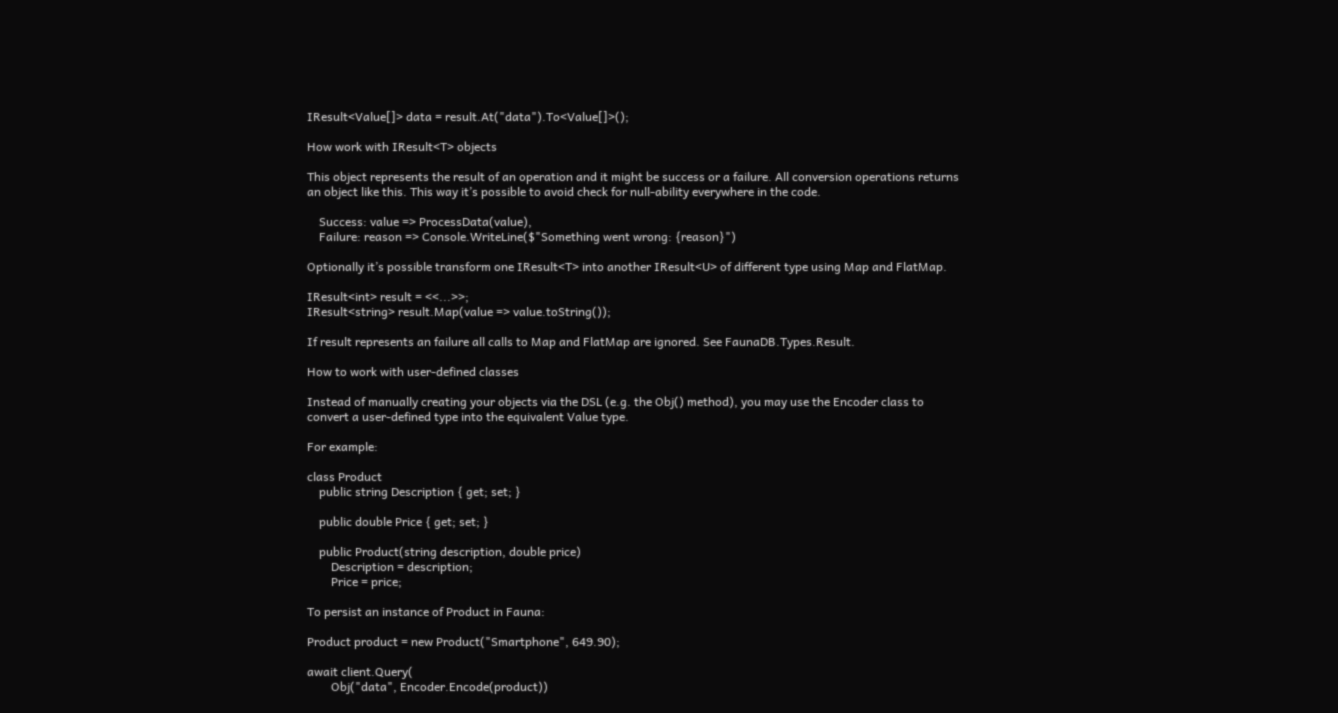IResult<Value[]> data = result.At("data").To<Value[]>();

How work with IResult<T> objects

This object represents the result of an operation and it might be success or a failure. All conversion operations returns an object like this. This way it’s possible to avoid check for null-ability everywhere in the code.

    Success: value => ProcessData(value),
    Failure: reason => Console.WriteLine($"Something went wrong: {reason}")

Optionally it’s possible transform one IResult<T> into another IResult<U> of different type using Map and FlatMap.

IResult<int> result = <<...>>;
IResult<string> result.Map(value => value.toString());

If result represents an failure all calls to Map and FlatMap are ignored. See FaunaDB.Types.Result.

How to work with user-defined classes

Instead of manually creating your objects via the DSL (e.g. the Obj() method), you may use the Encoder class to convert a user-defined type into the equivalent Value type.

For example:

class Product
    public string Description { get; set; }

    public double Price { get; set; }

    public Product(string description, double price)
        Description = description;
        Price = price;

To persist an instance of Product in Fauna:

Product product = new Product("Smartphone", 649.90);

await client.Query(
        Obj("data", Encoder.Encode(product))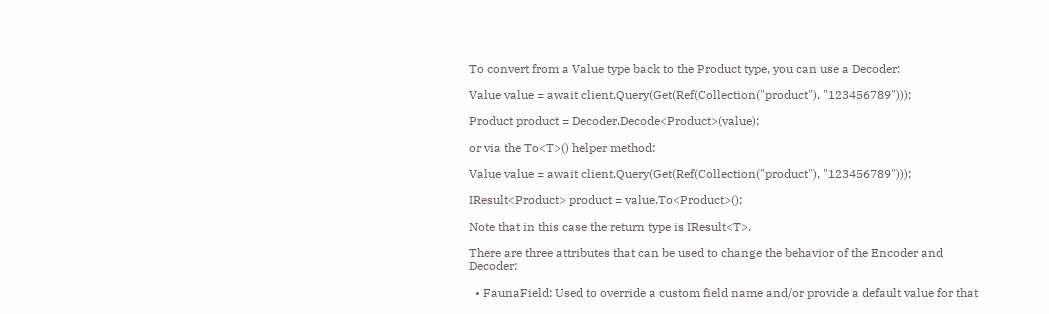To convert from a Value type back to the Product type, you can use a Decoder:

Value value = await client.Query(Get(Ref(Collection("product"), "123456789")));

Product product = Decoder.Decode<Product>(value);

or via the To<T>() helper method:

Value value = await client.Query(Get(Ref(Collection("product"), "123456789")));

IResult<Product> product = value.To<Product>();

Note that in this case the return type is IResult<T>.

There are three attributes that can be used to change the behavior of the Encoder and Decoder:

  • FaunaField: Used to override a custom field name and/or provide a default value for that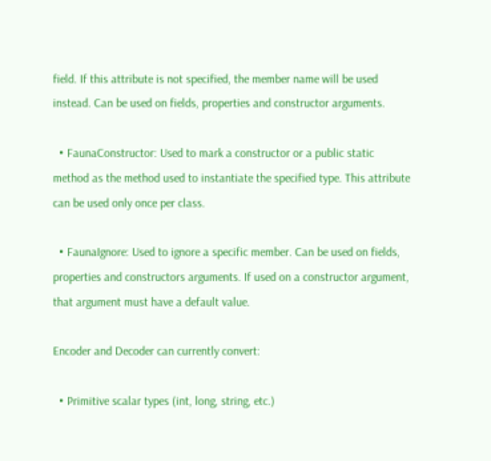field. If this attribute is not specified, the member name will be used instead. Can be used on fields, properties and constructor arguments.

  • FaunaConstructor: Used to mark a constructor or a public static method as the method used to instantiate the specified type. This attribute can be used only once per class.

  • FaunaIgnore: Used to ignore a specific member. Can be used on fields, properties and constructors arguments. If used on a constructor argument, that argument must have a default value.

Encoder and Decoder can currently convert:

  • Primitive scalar types (int, long, string, etc.)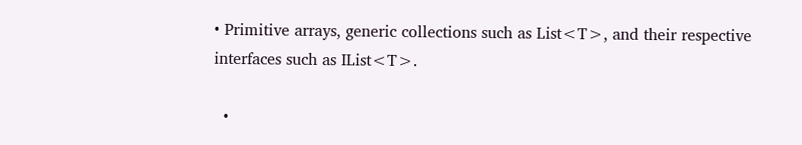• Primitive arrays, generic collections such as List<T>, and their respective interfaces such as IList<T>.

  •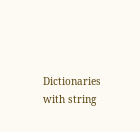Dictionaries with string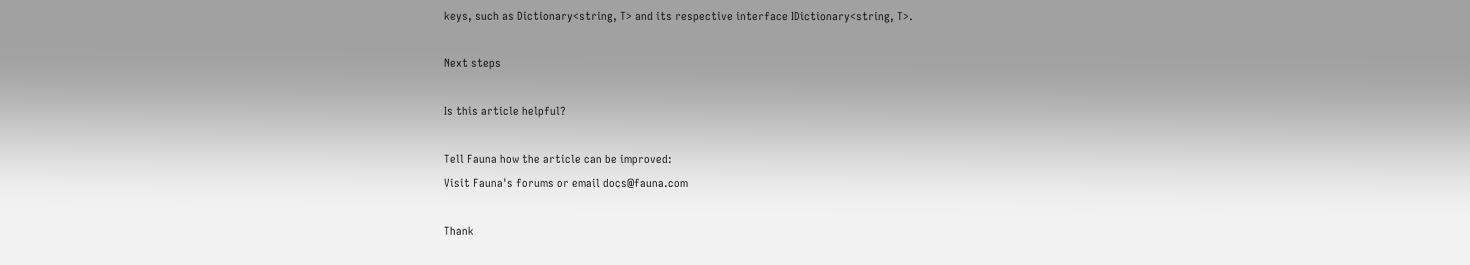keys, such as Dictionary<string, T> and its respective interface IDictionary<string, T>.

Next steps

Is this article helpful?

Tell Fauna how the article can be improved:
Visit Fauna's forums or email docs@fauna.com

Thank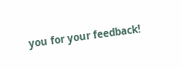you for your feedback!